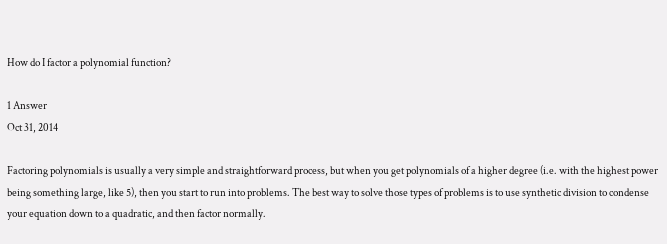How do I factor a polynomial function?

1 Answer
Oct 31, 2014

Factoring polynomials is usually a very simple and straightforward process, but when you get polynomials of a higher degree (i.e. with the highest power being something large, like 5), then you start to run into problems. The best way to solve those types of problems is to use synthetic division to condense your equation down to a quadratic, and then factor normally.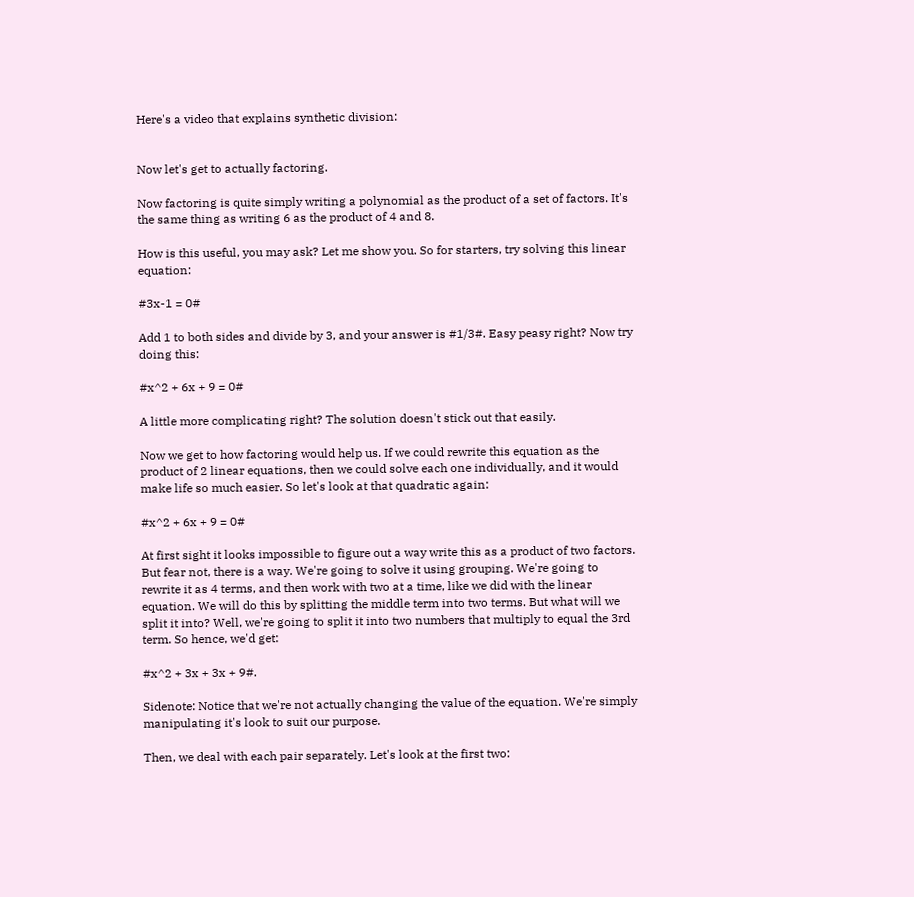Here's a video that explains synthetic division:


Now let's get to actually factoring.

Now factoring is quite simply writing a polynomial as the product of a set of factors. It's the same thing as writing 6 as the product of 4 and 8.

How is this useful, you may ask? Let me show you. So for starters, try solving this linear equation:

#3x-1 = 0#

Add 1 to both sides and divide by 3, and your answer is #1/3#. Easy peasy right? Now try doing this:

#x^2 + 6x + 9 = 0#

A little more complicating right? The solution doesn't stick out that easily.

Now we get to how factoring would help us. If we could rewrite this equation as the product of 2 linear equations, then we could solve each one individually, and it would make life so much easier. So let's look at that quadratic again:

#x^2 + 6x + 9 = 0#

At first sight it looks impossible to figure out a way write this as a product of two factors. But fear not, there is a way. We're going to solve it using grouping. We're going to rewrite it as 4 terms, and then work with two at a time, like we did with the linear equation. We will do this by splitting the middle term into two terms. But what will we split it into? Well, we're going to split it into two numbers that multiply to equal the 3rd term. So hence, we'd get:

#x^2 + 3x + 3x + 9#.

Sidenote: Notice that we're not actually changing the value of the equation. We're simply manipulating it's look to suit our purpose.

Then, we deal with each pair separately. Let's look at the first two: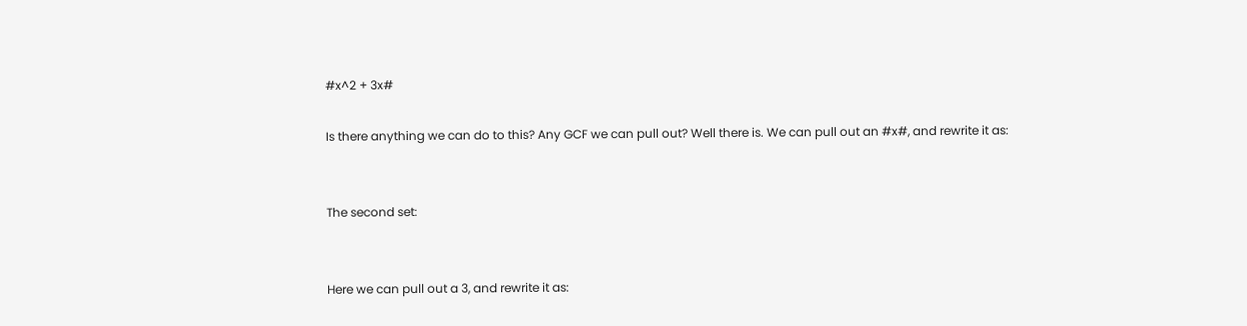#x^2 + 3x#

Is there anything we can do to this? Any GCF we can pull out? Well there is. We can pull out an #x#, and rewrite it as:


The second set:


Here we can pull out a 3, and rewrite it as: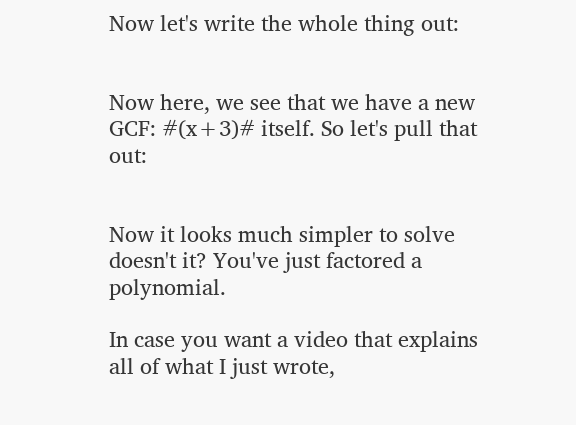Now let's write the whole thing out:


Now here, we see that we have a new GCF: #(x+3)# itself. So let's pull that out:


Now it looks much simpler to solve doesn't it? You've just factored a polynomial.

In case you want a video that explains all of what I just wrote,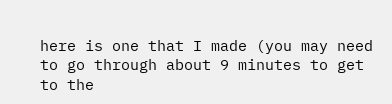here is one that I made (you may need to go through about 9 minutes to get to the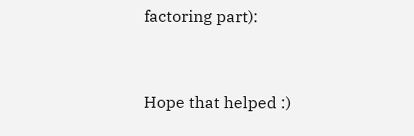factoring part):


Hope that helped :)